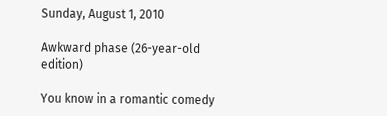Sunday, August 1, 2010

Awkward phase (26-year-old edition)

You know in a romantic comedy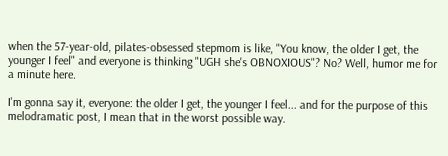when the 57-year-old, pilates-obsessed stepmom is like, "You know, the older I get, the younger I feel" and everyone is thinking "UGH she's OBNOXIOUS"? No? Well, humor me for a minute here.

I'm gonna say it, everyone: the older I get, the younger I feel... and for the purpose of this melodramatic post, I mean that in the worst possible way.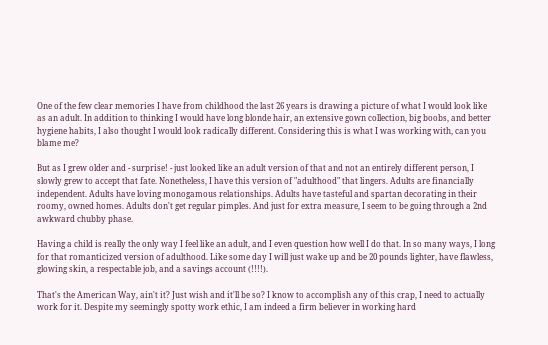One of the few clear memories I have from childhood the last 26 years is drawing a picture of what I would look like as an adult. In addition to thinking I would have long blonde hair, an extensive gown collection, big boobs, and better hygiene habits, I also thought I would look radically different. Considering this is what I was working with, can you blame me?

But as I grew older and - surprise! - just looked like an adult version of that and not an entirely different person, I slowly grew to accept that fate. Nonetheless, I have this version of "adulthood" that lingers. Adults are financially independent. Adults have loving monogamous relationships. Adults have tasteful and spartan decorating in their roomy, owned homes. Adults don't get regular pimples. And just for extra measure, I seem to be going through a 2nd awkward chubby phase.

Having a child is really the only way I feel like an adult, and I even question how well I do that. In so many ways, I long for that romanticized version of adulthood. Like some day I will just wake up and be 20 pounds lighter, have flawless, glowing skin, a respectable job, and a savings account (!!!!).

That's the American Way, ain't it? Just wish and it'll be so? I know to accomplish any of this crap, I need to actually work for it. Despite my seemingly spotty work ethic, I am indeed a firm believer in working hard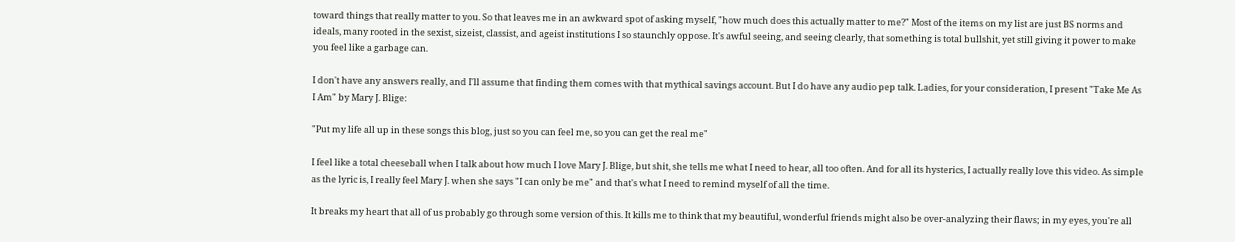toward things that really matter to you. So that leaves me in an awkward spot of asking myself, "how much does this actually matter to me?" Most of the items on my list are just BS norms and ideals, many rooted in the sexist, sizeist, classist, and ageist institutions I so staunchly oppose. It's awful seeing, and seeing clearly, that something is total bullshit, yet still giving it power to make you feel like a garbage can.

I don't have any answers really, and I'll assume that finding them comes with that mythical savings account. But I do have any audio pep talk. Ladies, for your consideration, I present "Take Me As I Am" by Mary J. Blige:

"Put my life all up in these songs this blog, just so you can feel me, so you can get the real me"

I feel like a total cheeseball when I talk about how much I love Mary J. Blige, but shit, she tells me what I need to hear, all too often. And for all its hysterics, I actually really love this video. As simple as the lyric is, I really feel Mary J. when she says "I can only be me" and that's what I need to remind myself of all the time.

It breaks my heart that all of us probably go through some version of this. It kills me to think that my beautiful, wonderful friends might also be over-analyzing their flaws; in my eyes, you're all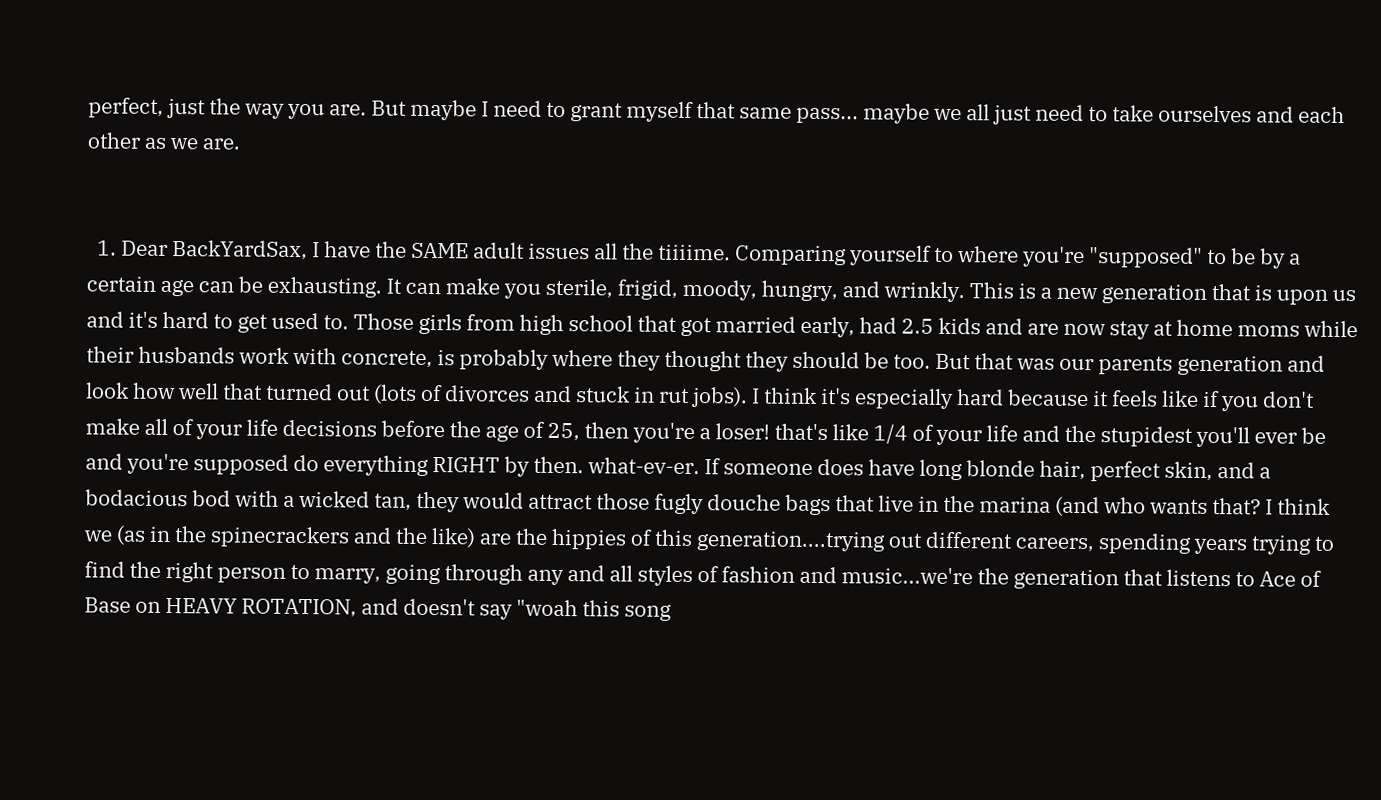perfect, just the way you are. But maybe I need to grant myself that same pass... maybe we all just need to take ourselves and each other as we are.


  1. Dear BackYardSax, I have the SAME adult issues all the tiiiime. Comparing yourself to where you're "supposed" to be by a certain age can be exhausting. It can make you sterile, frigid, moody, hungry, and wrinkly. This is a new generation that is upon us and it's hard to get used to. Those girls from high school that got married early, had 2.5 kids and are now stay at home moms while their husbands work with concrete, is probably where they thought they should be too. But that was our parents generation and look how well that turned out (lots of divorces and stuck in rut jobs). I think it's especially hard because it feels like if you don't make all of your life decisions before the age of 25, then you're a loser! that's like 1/4 of your life and the stupidest you'll ever be and you're supposed do everything RIGHT by then. what-ev-er. If someone does have long blonde hair, perfect skin, and a bodacious bod with a wicked tan, they would attract those fugly douche bags that live in the marina (and who wants that? I think we (as in the spinecrackers and the like) are the hippies of this generation....trying out different careers, spending years trying to find the right person to marry, going through any and all styles of fashion and music...we're the generation that listens to Ace of Base on HEAVY ROTATION, and doesn't say "woah this song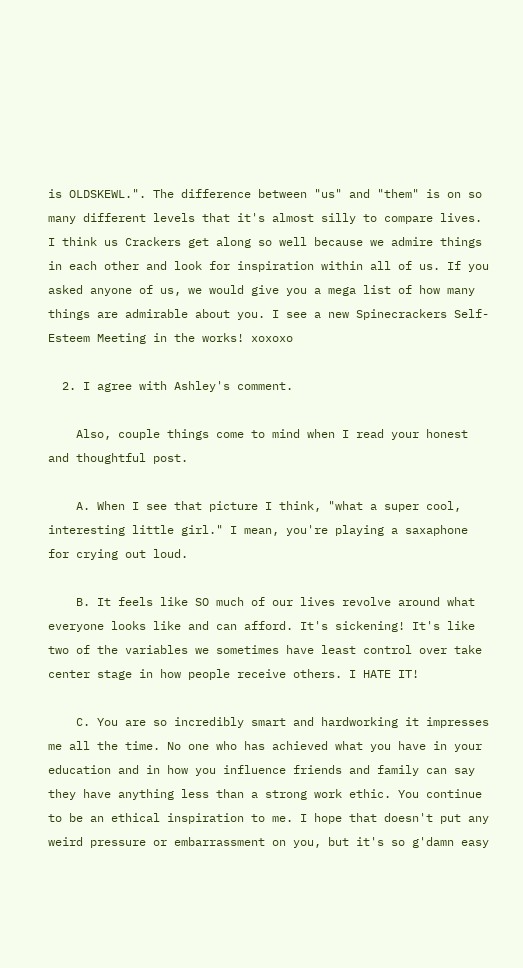is OLDSKEWL.". The difference between "us" and "them" is on so many different levels that it's almost silly to compare lives. I think us Crackers get along so well because we admire things in each other and look for inspiration within all of us. If you asked anyone of us, we would give you a mega list of how many things are admirable about you. I see a new Spinecrackers Self-Esteem Meeting in the works! xoxoxo

  2. I agree with Ashley's comment.

    Also, couple things come to mind when I read your honest and thoughtful post.

    A. When I see that picture I think, "what a super cool, interesting little girl." I mean, you're playing a saxaphone for crying out loud.

    B. It feels like SO much of our lives revolve around what everyone looks like and can afford. It's sickening! It's like two of the variables we sometimes have least control over take center stage in how people receive others. I HATE IT!

    C. You are so incredibly smart and hardworking it impresses me all the time. No one who has achieved what you have in your education and in how you influence friends and family can say they have anything less than a strong work ethic. You continue to be an ethical inspiration to me. I hope that doesn't put any weird pressure or embarrassment on you, but it's so g'damn easy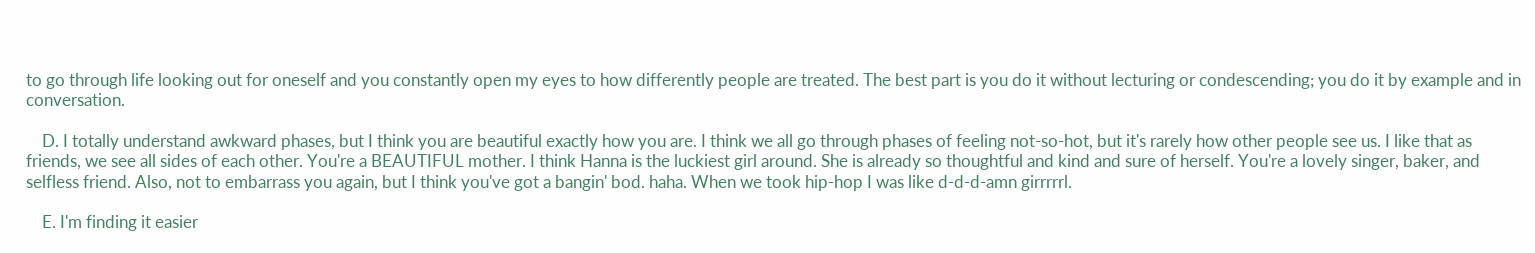to go through life looking out for oneself and you constantly open my eyes to how differently people are treated. The best part is you do it without lecturing or condescending; you do it by example and in conversation.

    D. I totally understand awkward phases, but I think you are beautiful exactly how you are. I think we all go through phases of feeling not-so-hot, but it's rarely how other people see us. I like that as friends, we see all sides of each other. You're a BEAUTIFUL mother. I think Hanna is the luckiest girl around. She is already so thoughtful and kind and sure of herself. You're a lovely singer, baker, and selfless friend. Also, not to embarrass you again, but I think you've got a bangin' bod. haha. When we took hip-hop I was like d-d-d-amn girrrrrl.

    E. I'm finding it easier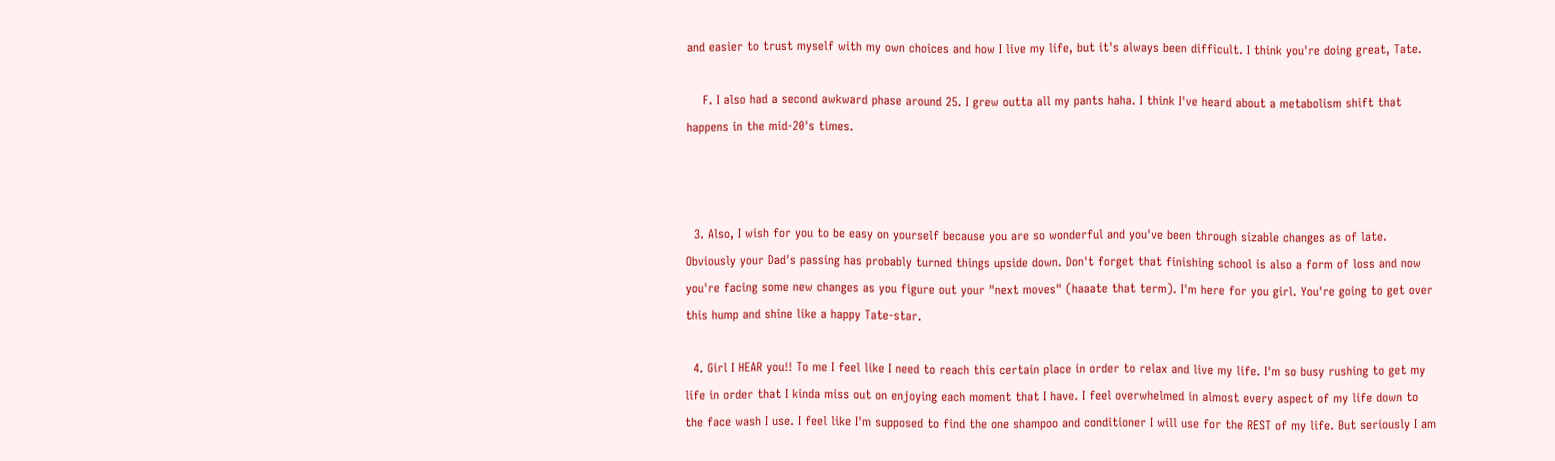and easier to trust myself with my own choices and how I live my life, but it's always been difficult. I think you're doing great, Tate.

    F. I also had a second awkward phase around 25. I grew outta all my pants haha. I think I've heard about a metabolism shift that happens in the mid-20's times.



  3. Also, I wish for you to be easy on yourself because you are so wonderful and you've been through sizable changes as of late. Obviously your Dad's passing has probably turned things upside down. Don't forget that finishing school is also a form of loss and now you're facing some new changes as you figure out your "next moves" (haaate that term). I'm here for you girl. You're going to get over this hump and shine like a happy Tate-star.

  4. Girl I HEAR you!! To me I feel like I need to reach this certain place in order to relax and live my life. I'm so busy rushing to get my life in order that I kinda miss out on enjoying each moment that I have. I feel overwhelmed in almost every aspect of my life down to the face wash I use. I feel like I'm supposed to find the one shampoo and conditioner I will use for the REST of my life. But seriously I am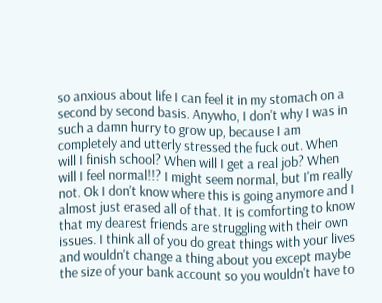so anxious about life I can feel it in my stomach on a second by second basis. Anywho, I don't why I was in such a damn hurry to grow up, because I am completely and utterly stressed the fuck out. When will I finish school? When will I get a real job? When will I feel normal!!? I might seem normal, but I'm really not. Ok I don't know where this is going anymore and I almost just erased all of that. It is comforting to know that my dearest friends are struggling with their own issues. I think all of you do great things with your lives and wouldn't change a thing about you except maybe the size of your bank account so you wouldn't have to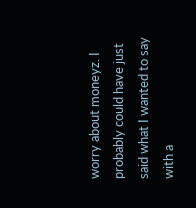worry about moneyz. I probably could have just said what I wanted to say with a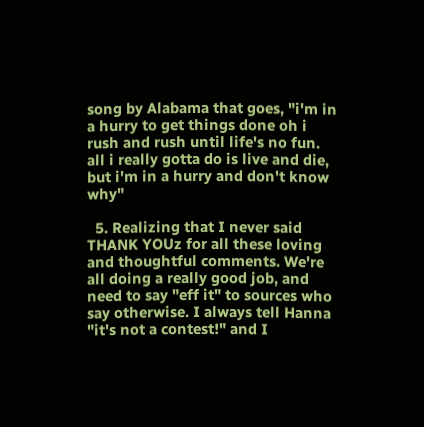song by Alabama that goes, "i'm in a hurry to get things done oh i rush and rush until life's no fun. all i really gotta do is live and die, but i'm in a hurry and don't know why"

  5. Realizing that I never said THANK YOUz for all these loving and thoughtful comments. We're all doing a really good job, and need to say "eff it" to sources who say otherwise. I always tell Hanna "it's not a contest!" and I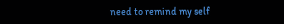need to remind my self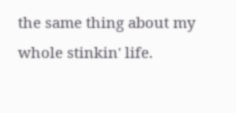the same thing about my whole stinkin' life.